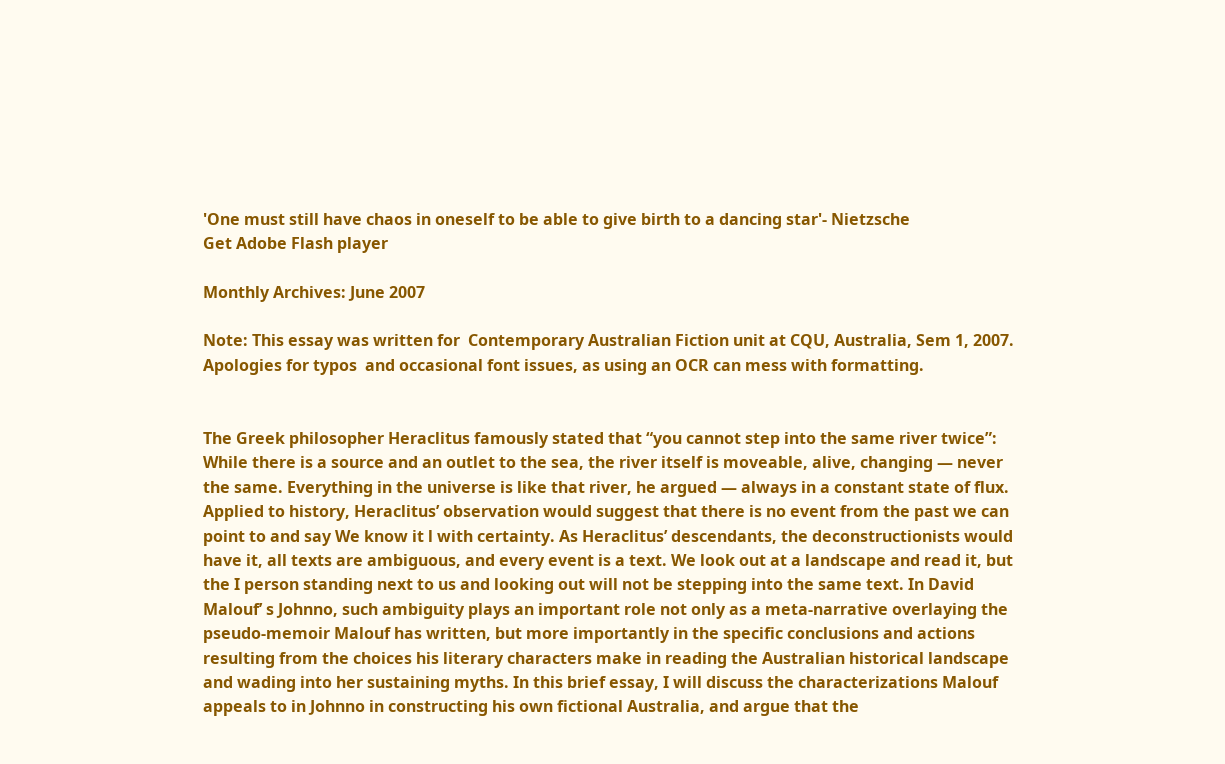'One must still have chaos in oneself to be able to give birth to a dancing star'- Nietzsche
Get Adobe Flash player

Monthly Archives: June 2007

Note: This essay was written for  Contemporary Australian Fiction unit at CQU, Australia, Sem 1, 2007. Apologies for typos  and occasional font issues, as using an OCR can mess with formatting.


The Greek philosopher Heraclitus famously stated that “you cannot step into the same river twice”: While there is a source and an outlet to the sea, the river itself is moveable, alive, changing — never the same. Everything in the universe is like that river, he argued — always in a constant state of flux. Applied to history, Heraclitus’ observation would suggest that there is no event from the past we can point to and say We know it l with certainty. As Heraclitus’ descendants, the deconstructionists would have it, all texts are ambiguous, and every event is a text. We look out at a landscape and read it, but the I person standing next to us and looking out will not be stepping into the same text. In David Malouf’ s Johnno, such ambiguity plays an important role not only as a meta-narrative overlaying the pseudo-memoir Malouf has written, but more importantly in the specific conclusions and actions resulting from the choices his literary characters make in reading the Australian historical landscape and wading into her sustaining myths. In this brief essay, I will discuss the characterizations Malouf appeals to in Johnno in constructing his own fictional Australia, and argue that the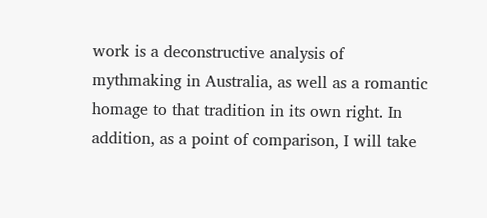work is a deconstructive analysis of mythmaking in Australia, as well as a romantic homage to that tradition in its own right. In addition, as a point of comparison, I will take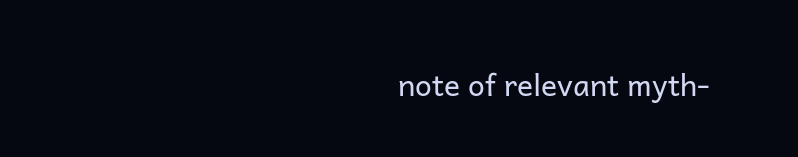note of relevant myth-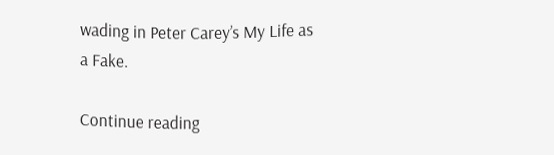wading in Peter Carey’s My Life as a Fake.

Continue reading